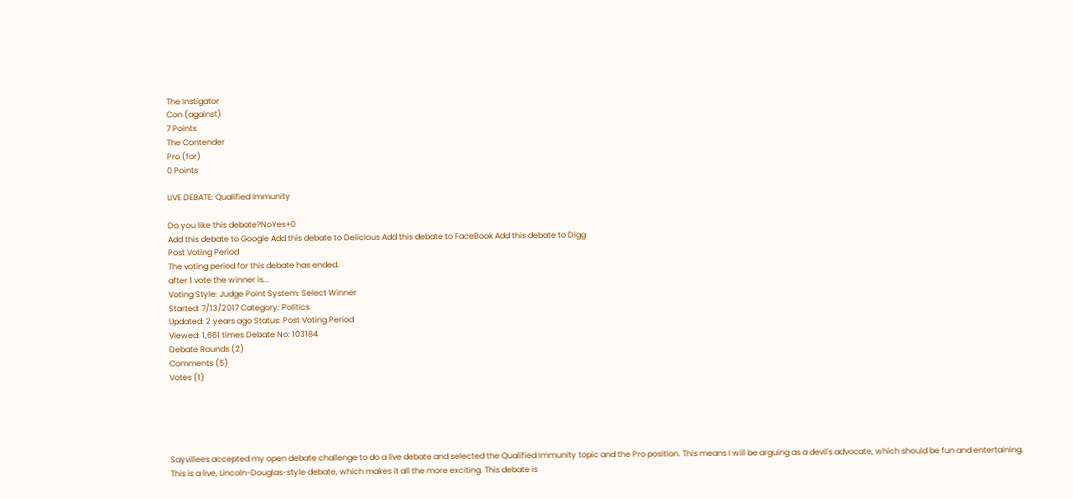The Instigator
Con (against)
7 Points
The Contender
Pro (for)
0 Points

LIVE DEBATE: Qualified Immunity

Do you like this debate?NoYes+0
Add this debate to Google Add this debate to Delicious Add this debate to FaceBook Add this debate to Digg
Post Voting Period
The voting period for this debate has ended.
after 1 vote the winner is...
Voting Style: Judge Point System: Select Winner
Started: 7/13/2017 Category: Politics
Updated: 2 years ago Status: Post Voting Period
Viewed: 1,661 times Debate No: 103184
Debate Rounds (2)
Comments (5)
Votes (1)





Sayvillees accepted my open debate challenge to do a live debate and selected the Qualified Immunity topic and the Pro position. This means I will be arguing as a devil's advocate, which should be fun and entertaining. This is a live, Lincoln-Douglas-style debate, which makes it all the more exciting. This debate is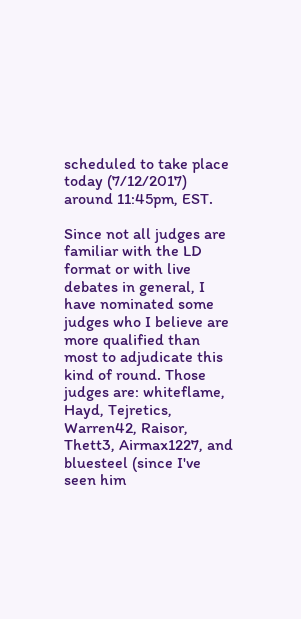scheduled to take place today (7/12/2017) around 11:45pm, EST.

Since not all judges are familiar with the LD format or with live debates in general, I have nominated some judges who I believe are more qualified than most to adjudicate this kind of round. Those judges are: whiteflame, Hayd, Tejretics, Warren42, Raisor, Thett3, Airmax1227, and bluesteel (since I've seen him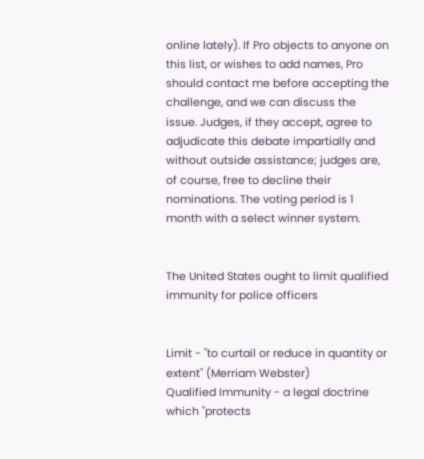online lately). If Pro objects to anyone on this list, or wishes to add names, Pro should contact me before accepting the challenge, and we can discuss the issue. Judges, if they accept, agree to adjudicate this debate impartially and without outside assistance; judges are, of course, free to decline their nominations. The voting period is 1 month with a select winner system.


The United States ought to limit qualified immunity for police officers


Limit - "to curtail or reduce in quantity or extent" (Merriam Webster)
Qualified Immunity - a legal doctrine which "protects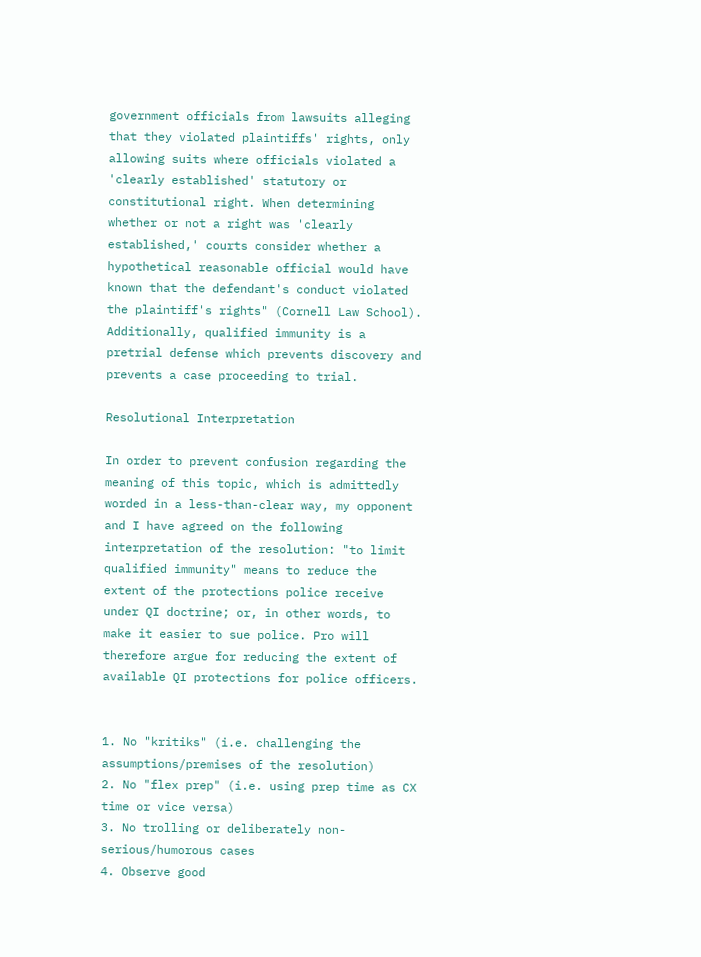government officials from lawsuits alleging that they violated plaintiffs' rights, only allowing suits where officials violated a 'clearly established' statutory or constitutional right. When determining whether or not a right was 'clearly established,' courts consider whether a hypothetical reasonable official would have known that the defendant's conduct violated the plaintiff's rights" (Cornell Law School). Additionally, qualified immunity is a pretrial defense which prevents discovery and prevents a case proceeding to trial.

Resolutional Interpretation

In order to prevent confusion regarding the meaning of this topic, which is admittedly worded in a less-than-clear way, my opponent and I have agreed on the following interpretation of the resolution: "to limit qualified immunity" means to reduce the extent of the protections police receive under QI doctrine; or, in other words, to make it easier to sue police. Pro will therefore argue for reducing the extent of available QI protections for police officers.


1. No "kritiks" (i.e. challenging the assumptions/premises of the resolution)
2. No "flex prep" (i.e. using prep time as CX time or vice versa)
3. No trolling or deliberately non-serious/humorous cases
4. Observe good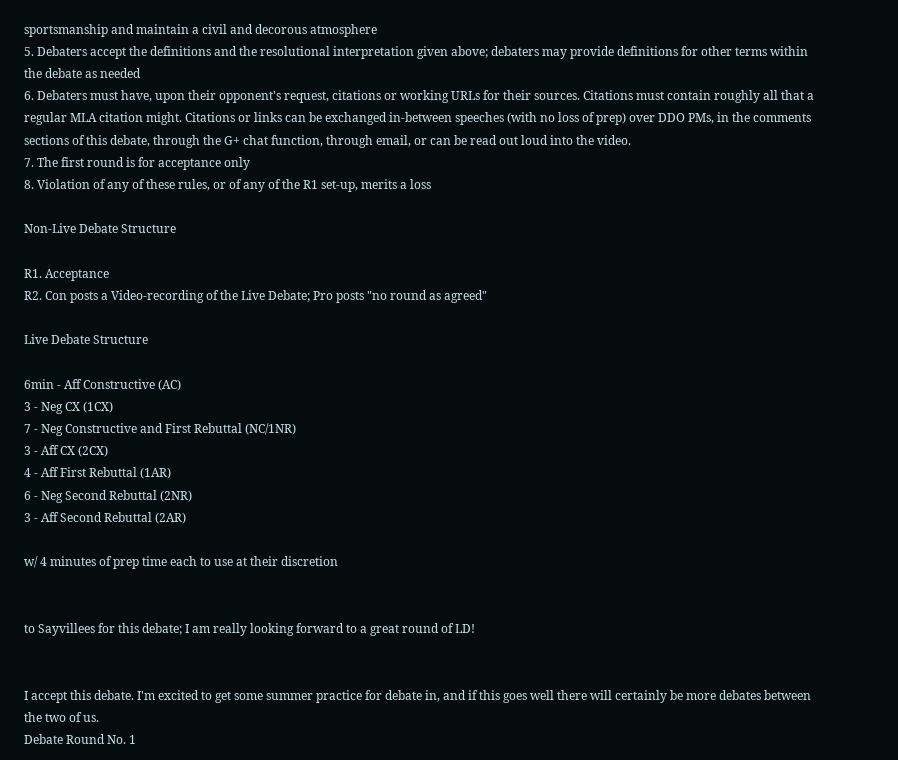sportsmanship and maintain a civil and decorous atmosphere
5. Debaters accept the definitions and the resolutional interpretation given above; debaters may provide definitions for other terms within the debate as needed
6. Debaters must have, upon their opponent's request, citations or working URLs for their sources. Citations must contain roughly all that a regular MLA citation might. Citations or links can be exchanged in-between speeches (with no loss of prep) over DDO PMs, in the comments sections of this debate, through the G+ chat function, through email, or can be read out loud into the video.
7. The first round is for acceptance only
8. Violation of any of these rules, or of any of the R1 set-up, merits a loss

Non-Live Debate Structure

R1. Acceptance
R2. Con posts a Video-recording of the Live Debate; Pro posts "no round as agreed"

Live Debate Structure

6min - Aff Constructive (AC)
3 - Neg CX (1CX)
7 - Neg Constructive and First Rebuttal (NC/1NR)
3 - Aff CX (2CX)
4 - Aff First Rebuttal (1AR)
6 - Neg Second Rebuttal (2NR)
3 - Aff Second Rebuttal (2AR)

w/ 4 minutes of prep time each to use at their discretion


to Sayvillees for this debate; I am really looking forward to a great round of LD!


I accept this debate. I'm excited to get some summer practice for debate in, and if this goes well there will certainly be more debates between the two of us.
Debate Round No. 1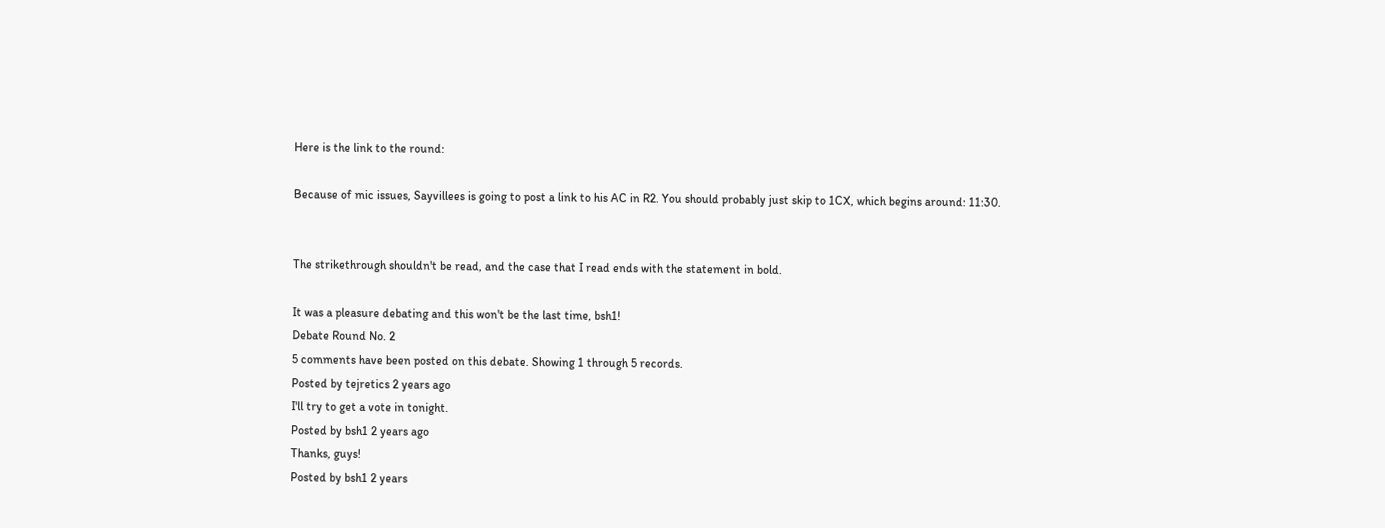Here is the link to the round:

Because of mic issues, Sayvillees is going to post a link to his AC in R2. You should probably just skip to 1CX, which begins around: 11:30.


The strikethrough shouldn't be read, and the case that I read ends with the statement in bold.

It was a pleasure debating and this won't be the last time, bsh1!
Debate Round No. 2
5 comments have been posted on this debate. Showing 1 through 5 records.
Posted by tejretics 2 years ago
I'll try to get a vote in tonight.
Posted by bsh1 2 years ago
Thanks, guys!
Posted by bsh1 2 years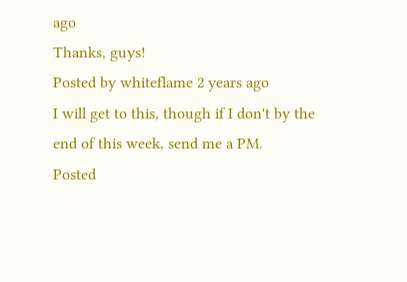ago
Thanks, guys!
Posted by whiteflame 2 years ago
I will get to this, though if I don't by the end of this week, send me a PM.
Posted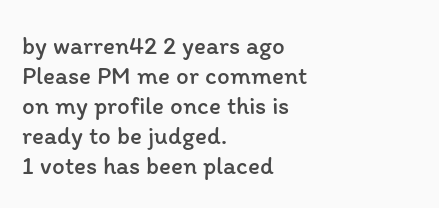by warren42 2 years ago
Please PM me or comment on my profile once this is ready to be judged.
1 votes has been placed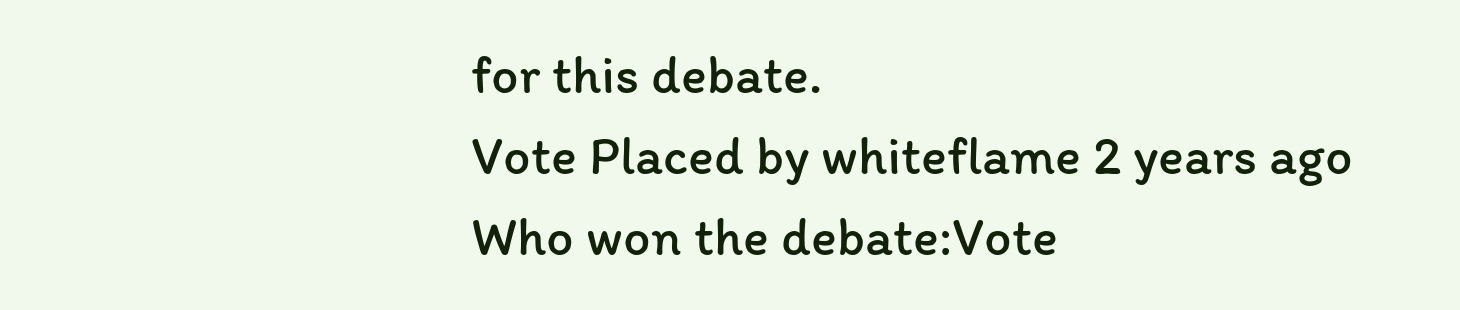for this debate.
Vote Placed by whiteflame 2 years ago
Who won the debate:Vote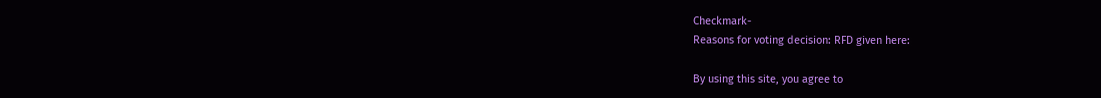Checkmark-
Reasons for voting decision: RFD given here:

By using this site, you agree to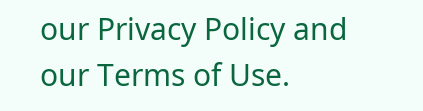our Privacy Policy and our Terms of Use.